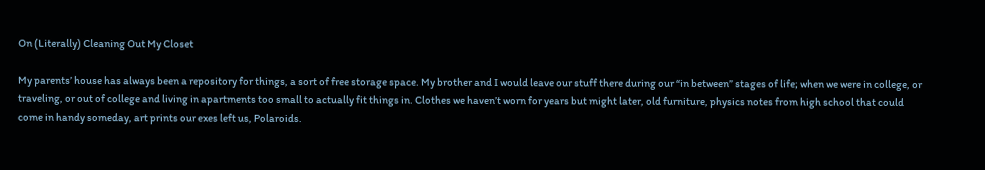On (Literally) Cleaning Out My Closet

My parents’ house has always been a repository for things, a sort of free storage space. My brother and I would leave our stuff there during our “in between” stages of life; when we were in college, or traveling, or out of college and living in apartments too small to actually fit things in. Clothes we haven’t worn for years but might later, old furniture, physics notes from high school that could come in handy someday, art prints our exes left us, Polaroids.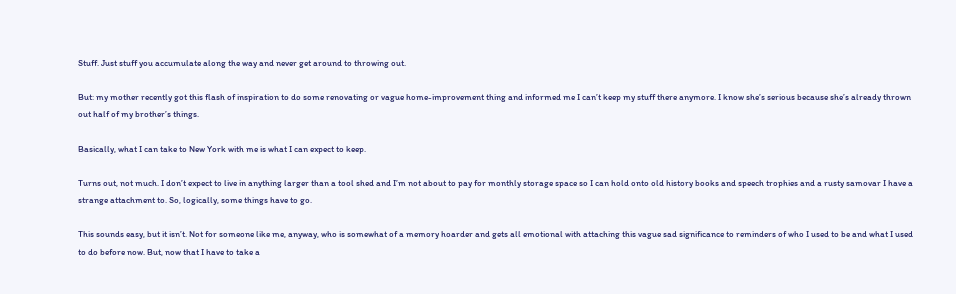Stuff. Just stuff you accumulate along the way and never get around to throwing out.

But: my mother recently got this flash of inspiration to do some renovating or vague home-improvement thing and informed me I can’t keep my stuff there anymore. I know she’s serious because she’s already thrown out half of my brother’s things.

Basically, what I can take to New York with me is what I can expect to keep.

Turns out, not much. I don’t expect to live in anything larger than a tool shed and I’m not about to pay for monthly storage space so I can hold onto old history books and speech trophies and a rusty samovar I have a strange attachment to. So, logically, some things have to go.

This sounds easy, but it isn’t. Not for someone like me, anyway, who is somewhat of a memory hoarder and gets all emotional with attaching this vague sad significance to reminders of who I used to be and what I used to do before now. But, now that I have to take a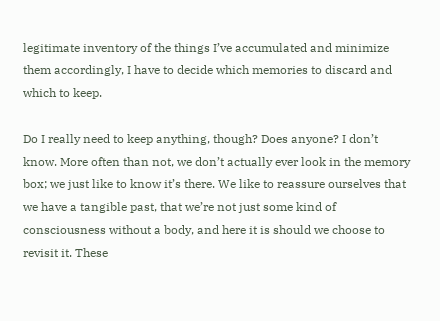legitimate inventory of the things I’ve accumulated and minimize them accordingly, I have to decide which memories to discard and which to keep.

Do I really need to keep anything, though? Does anyone? I don’t know. More often than not, we don’t actually ever look in the memory box; we just like to know it’s there. We like to reassure ourselves that we have a tangible past, that we’re not just some kind of consciousness without a body, and here it is should we choose to revisit it. These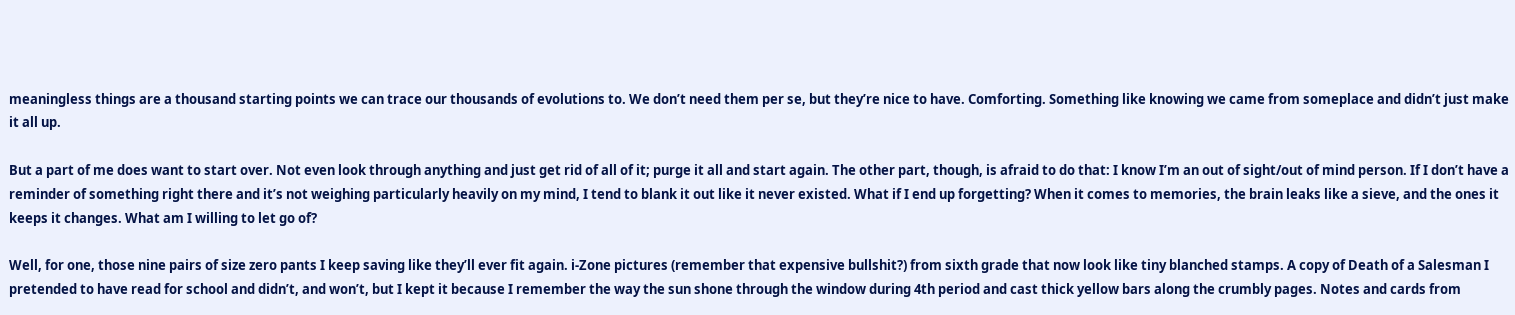meaningless things are a thousand starting points we can trace our thousands of evolutions to. We don’t need them per se, but they’re nice to have. Comforting. Something like knowing we came from someplace and didn’t just make it all up.

But a part of me does want to start over. Not even look through anything and just get rid of all of it; purge it all and start again. The other part, though, is afraid to do that: I know I’m an out of sight/out of mind person. If I don’t have a reminder of something right there and it’s not weighing particularly heavily on my mind, I tend to blank it out like it never existed. What if I end up forgetting? When it comes to memories, the brain leaks like a sieve, and the ones it keeps it changes. What am I willing to let go of?

Well, for one, those nine pairs of size zero pants I keep saving like they’ll ever fit again. i-Zone pictures (remember that expensive bullshit?) from sixth grade that now look like tiny blanched stamps. A copy of Death of a Salesman I pretended to have read for school and didn’t, and won’t, but I kept it because I remember the way the sun shone through the window during 4th period and cast thick yellow bars along the crumbly pages. Notes and cards from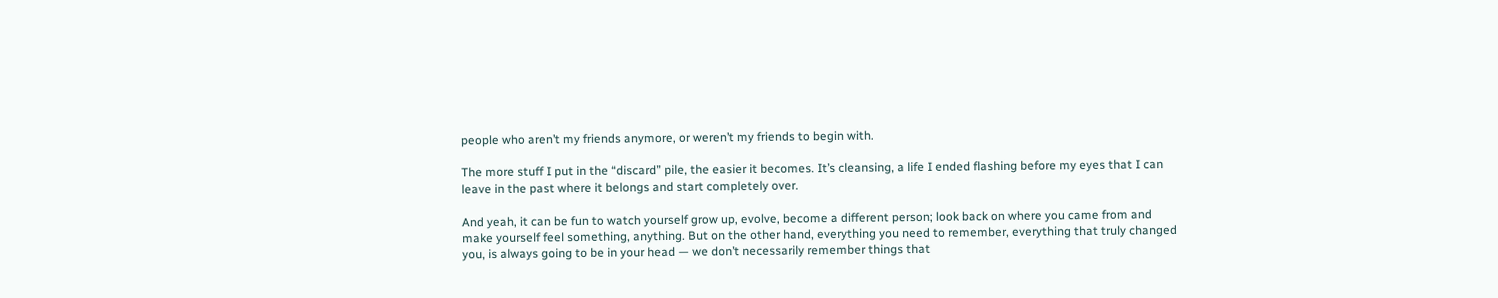people who aren’t my friends anymore, or weren’t my friends to begin with.

The more stuff I put in the “discard” pile, the easier it becomes. It’s cleansing, a life I ended flashing before my eyes that I can leave in the past where it belongs and start completely over.

And yeah, it can be fun to watch yourself grow up, evolve, become a different person; look back on where you came from and make yourself feel something, anything. But on the other hand, everything you need to remember, everything that truly changed you, is always going to be in your head — we don’t necessarily remember things that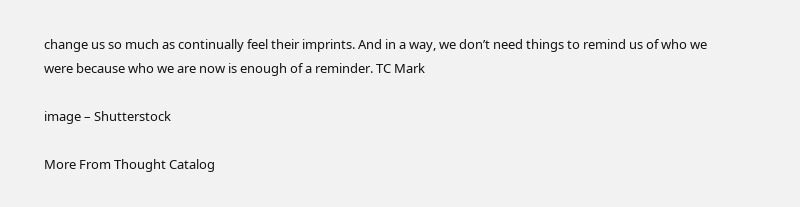change us so much as continually feel their imprints. And in a way, we don’t need things to remind us of who we were because who we are now is enough of a reminder. TC Mark

image – Shutterstock

More From Thought Catalog